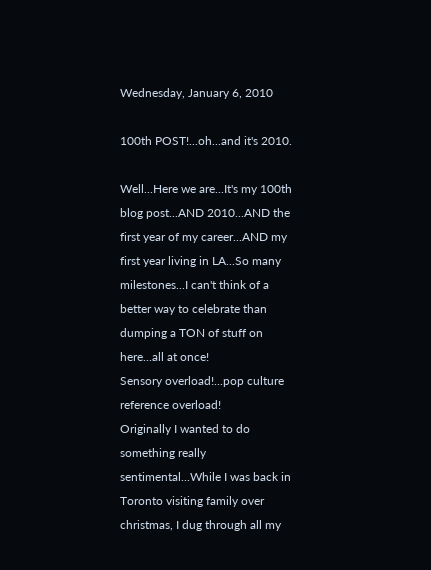Wednesday, January 6, 2010

100th POST!...oh...and it's 2010.

Well...Here we are...It's my 100th blog post...AND 2010...AND the first year of my career...AND my first year living in LA...So many milestones...I can't think of a better way to celebrate than dumping a TON of stuff on here...all at once!
Sensory overload!...pop culture reference overload!
Originally I wanted to do something really sentimental...While I was back in Toronto visiting family over christmas, I dug through all my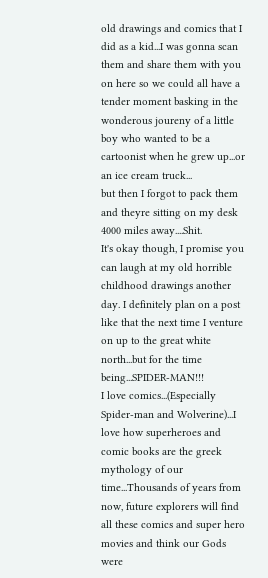old drawings and comics that I did as a kid...I was gonna scan them and share them with you on here so we could all have a tender moment basking in the wonderous joureny of a little boy who wanted to be a cartoonist when he grew up...or an ice cream truck...
but then I forgot to pack them and theyre sitting on my desk 4000 miles away....Shit.
It's okay though, I promise you can laugh at my old horrible childhood drawings another day. I definitely plan on a post like that the next time I venture on up to the great white north...but for the time being...SPIDER-MAN!!!
I love comics...(Especially Spider-man and Wolverine)...I love how superheroes and comic books are the greek mythology of our time...Thousands of years from now, future explorers will find all these comics and super hero movies and think our Gods were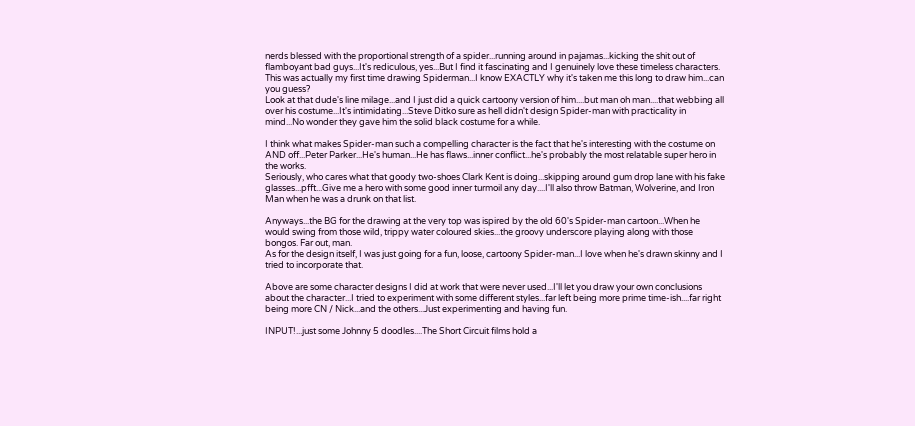nerds blessed with the proportional strength of a spider...running around in pajamas...kicking the shit out of flamboyant bad guys...It's rediculous, yes...But I find it fascinating and I genuinely love these timeless characters.
This was actually my first time drawing Spiderman...I know EXACTLY why it's taken me this long to draw him...can you guess?
Look at that dude's line milage...and I just did a quick cartoony version of him....but man oh man....that webbing all over his costume...It's intimidating...Steve Ditko sure as hell didn't design Spider-man with practicality in mind...No wonder they gave him the solid black costume for a while.

I think what makes Spider-man such a compelling character is the fact that he's interesting with the costume on AND off...Peter Parker...He's human...He has flaws...inner conflict...he's probably the most relatable super hero in the works.
Seriously, who cares what that goody two-shoes Clark Kent is doing...skipping around gum drop lane with his fake glasses...pfft...Give me a hero with some good inner turmoil any day....I'll also throw Batman, Wolverine, and Iron Man when he was a drunk on that list.

Anyways...the BG for the drawing at the very top was ispired by the old 60's Spider-man cartoon...When he would swing from those wild, trippy water coloured skies...the groovy underscore playing along with those bongos. Far out, man.
As for the design itself, I was just going for a fun, loose, cartoony Spider-man...I love when he's drawn skinny and I tried to incorporate that.

Above are some character designs I did at work that were never used...I'll let you draw your own conclusions about the character...I tried to experiment with some different styles...far left being more prime time-ish....far right being more CN / Nick...and the others...Just experimenting and having fun.

INPUT!...just some Johnny 5 doodles....The Short Circuit films hold a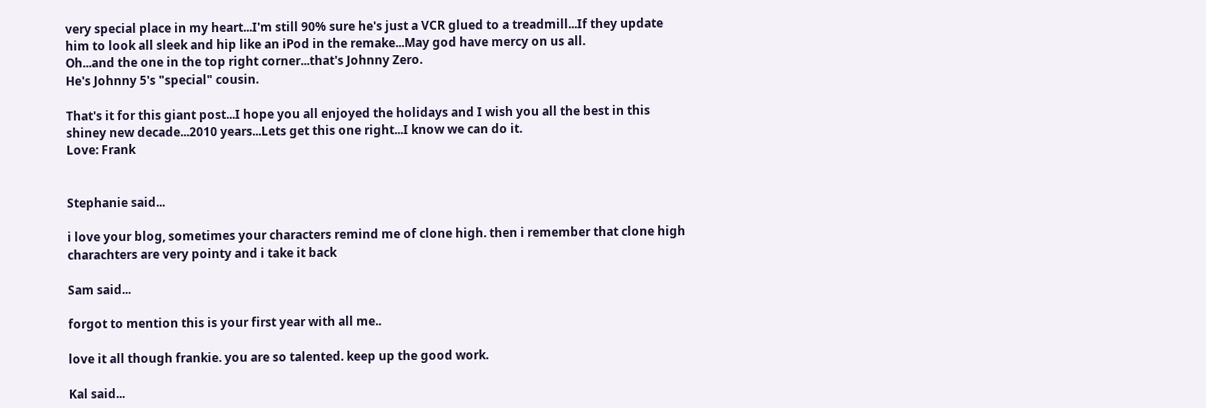very special place in my heart...I'm still 90% sure he's just a VCR glued to a treadmill...If they update him to look all sleek and hip like an iPod in the remake...May god have mercy on us all.
Oh...and the one in the top right corner...that's Johnny Zero.
He's Johnny 5's "special" cousin.

That's it for this giant post...I hope you all enjoyed the holidays and I wish you all the best in this shiney new decade...2010 years...Lets get this one right...I know we can do it.
Love: Frank


Stephanie said...

i love your blog, sometimes your characters remind me of clone high. then i remember that clone high charachters are very pointy and i take it back

Sam said...

forgot to mention this is your first year with all me..

love it all though frankie. you are so talented. keep up the good work.

Kal said...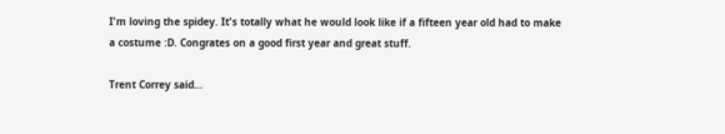I'm loving the spidey. It's totally what he would look like if a fifteen year old had to make a costume :D. Congrates on a good first year and great stuff.

Trent Correy said...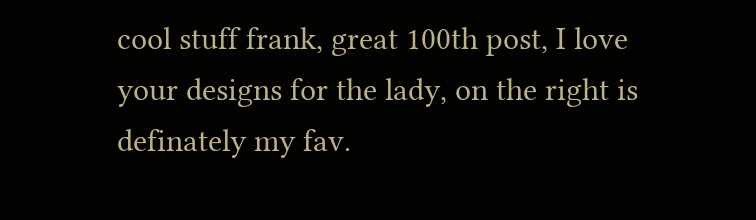cool stuff frank, great 100th post, I love your designs for the lady, on the right is definately my fav.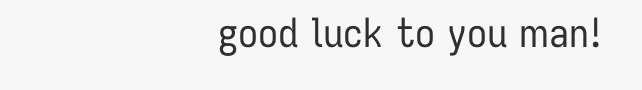good luck to you man!